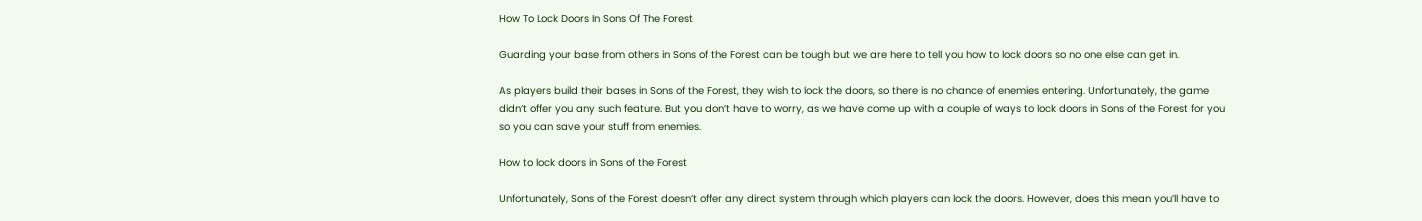How To Lock Doors In Sons Of The Forest

Guarding your base from others in Sons of the Forest can be tough but we are here to tell you how to lock doors so no one else can get in.

As players build their bases in Sons of the Forest, they wish to lock the doors, so there is no chance of enemies entering. Unfortunately, the game didn’t offer you any such feature. But you don’t have to worry, as we have come up with a couple of ways to lock doors in Sons of the Forest for you so you can save your stuff from enemies.

How to lock doors in Sons of the Forest

Unfortunately, Sons of the Forest doesn’t offer any direct system through which players can lock the doors. However, does this mean you’ll have to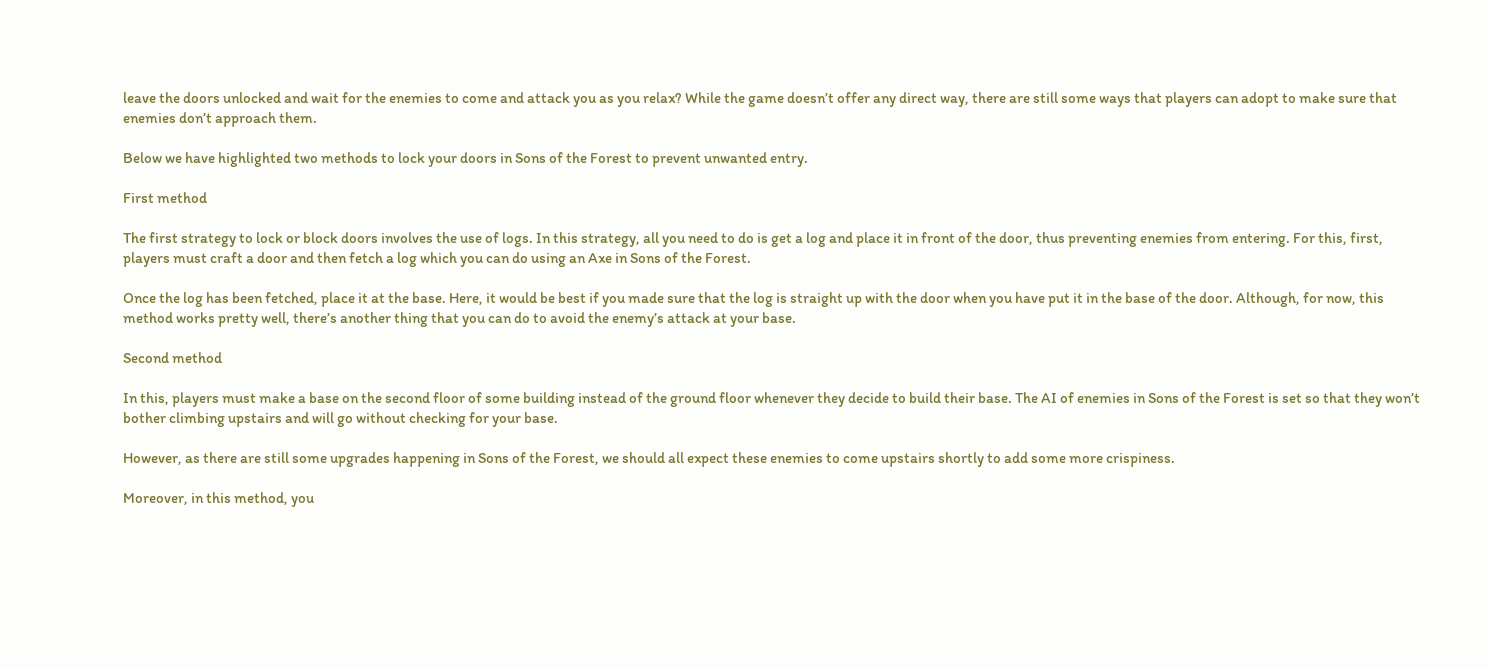leave the doors unlocked and wait for the enemies to come and attack you as you relax? While the game doesn’t offer any direct way, there are still some ways that players can adopt to make sure that enemies don’t approach them.

Below we have highlighted two methods to lock your doors in Sons of the Forest to prevent unwanted entry.

First method

The first strategy to lock or block doors involves the use of logs. In this strategy, all you need to do is get a log and place it in front of the door, thus preventing enemies from entering. For this, first, players must craft a door and then fetch a log which you can do using an Axe in Sons of the Forest.

Once the log has been fetched, place it at the base. Here, it would be best if you made sure that the log is straight up with the door when you have put it in the base of the door. Although, for now, this method works pretty well, there’s another thing that you can do to avoid the enemy’s attack at your base.

Second method

In this, players must make a base on the second floor of some building instead of the ground floor whenever they decide to build their base. The AI of enemies in Sons of the Forest is set so that they won’t bother climbing upstairs and will go without checking for your base.

However, as there are still some upgrades happening in Sons of the Forest, we should all expect these enemies to come upstairs shortly to add some more crispiness.

Moreover, in this method, you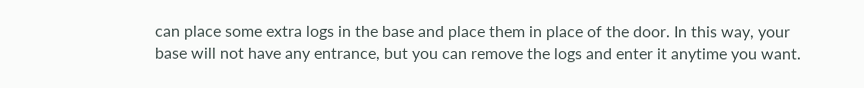can place some extra logs in the base and place them in place of the door. In this way, your base will not have any entrance, but you can remove the logs and enter it anytime you want.